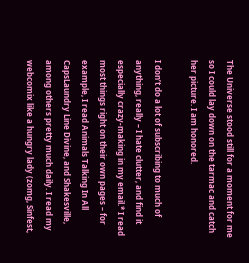The Universe stood still for a moment for me so I could lay down on the tarmac and catch her picture. I am honored.

I don’t do a lot of subscribing to much of anything, really – I hate clutter, and find it  especially crazy-making in my email.* I read most things right on their own pages – for example, I read Animals Talking In All CapsLaundry Line Divine, and Shakesville, among others pretty much daily. I read my webcomix like a hungry lady (zomg, Sinfest,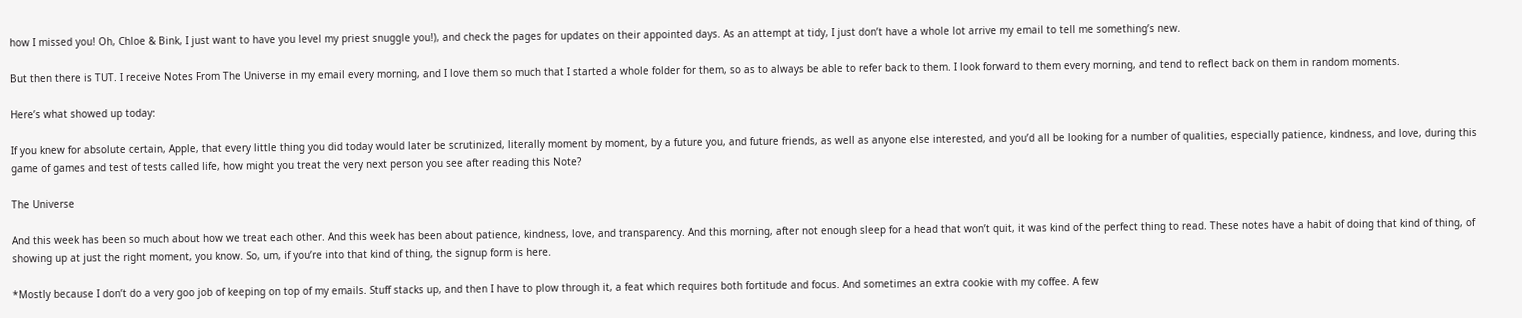how I missed you! Oh, Chloe & Bink, I just want to have you level my priest snuggle you!), and check the pages for updates on their appointed days. As an attempt at tidy, I just don’t have a whole lot arrive my email to tell me something’s new.

But then there is TUT. I receive Notes From The Universe in my email every morning, and I love them so much that I started a whole folder for them, so as to always be able to refer back to them. I look forward to them every morning, and tend to reflect back on them in random moments.

Here’s what showed up today:

If you knew for absolute certain, Apple, that every little thing you did today would later be scrutinized, literally moment by moment, by a future you, and future friends, as well as anyone else interested, and you’d all be looking for a number of qualities, especially patience, kindness, and love, during this game of games and test of tests called life, how might you treat the very next person you see after reading this Note?

The Universe

And this week has been so much about how we treat each other. And this week has been about patience, kindness, love, and transparency. And this morning, after not enough sleep for a head that won’t quit, it was kind of the perfect thing to read. These notes have a habit of doing that kind of thing, of showing up at just the right moment, you know. So, um, if you’re into that kind of thing, the signup form is here.

*Mostly because I don’t do a very goo job of keeping on top of my emails. Stuff stacks up, and then I have to plow through it, a feat which requires both fortitude and focus. And sometimes an extra cookie with my coffee. A few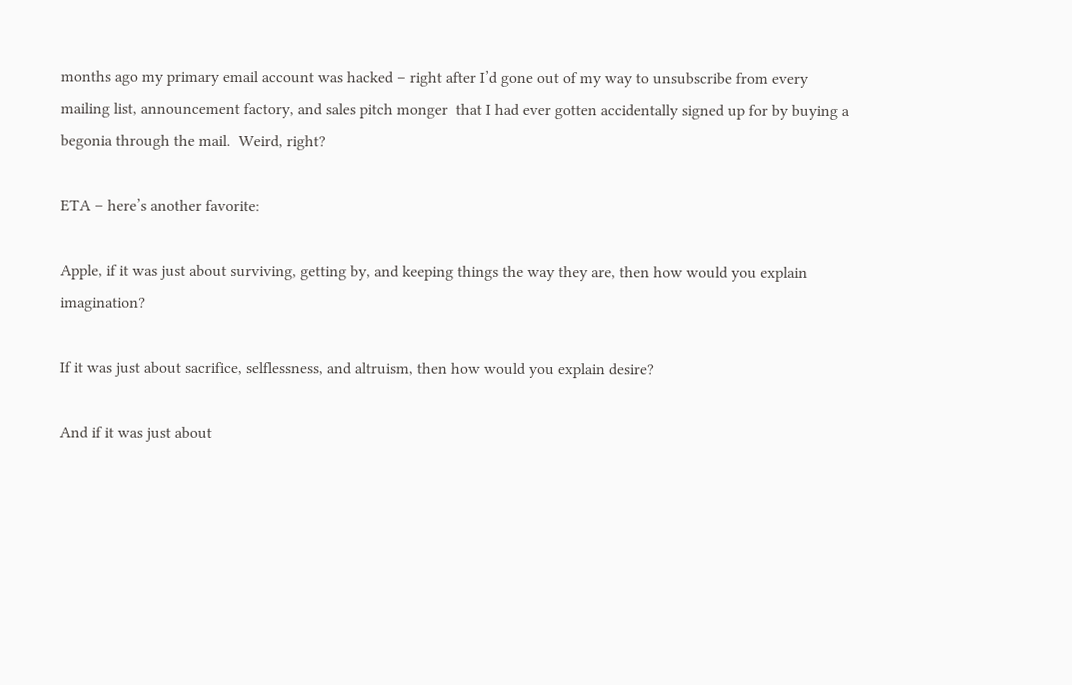months ago my primary email account was hacked – right after I’d gone out of my way to unsubscribe from every mailing list, announcement factory, and sales pitch monger  that I had ever gotten accidentally signed up for by buying a begonia through the mail.  Weird, right?

ETA – here’s another favorite:

Apple, if it was just about surviving, getting by, and keeping things the way they are, then how would you explain imagination?

If it was just about sacrifice, selflessness, and altruism, then how would you explain desire?

And if it was just about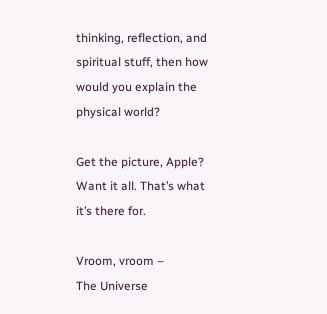thinking, reflection, and spiritual stuff, then how would you explain the physical world?

Get the picture, Apple? Want it all. That’s what it’s there for.

Vroom, vroom –
The Universe